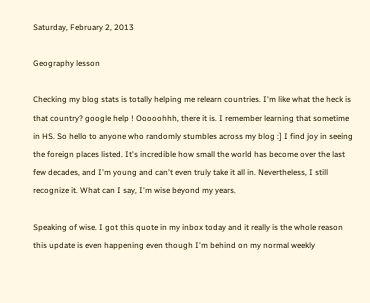Saturday, February 2, 2013

Geography lesson

Checking my blog stats is totally helping me relearn countries. I'm like what the heck is that country? google help ! Ooooohhh, there it is. I remember learning that sometime in HS. So hello to anyone who randomly stumbles across my blog :] I find joy in seeing the foreign places listed. It's incredible how small the world has become over the last few decades, and I'm young and can't even truly take it all in. Nevertheless, I still recognize it. What can I say, I'm wise beyond my years.

Speaking of wise. I got this quote in my inbox today and it really is the whole reason this update is even happening even though I'm behind on my normal weekly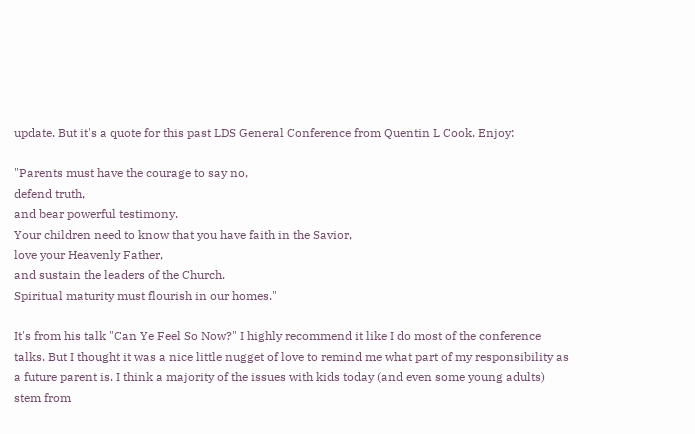update. But it's a quote for this past LDS General Conference from Quentin L Cook. Enjoy:

"Parents must have the courage to say no,
defend truth,
and bear powerful testimony.
Your children need to know that you have faith in the Savior,
love your Heavenly Father,
and sustain the leaders of the Church.
Spiritual maturity must flourish in our homes."

It's from his talk "Can Ye Feel So Now?" I highly recommend it like I do most of the conference talks. But I thought it was a nice little nugget of love to remind me what part of my responsibility as a future parent is. I think a majority of the issues with kids today (and even some young adults) stem from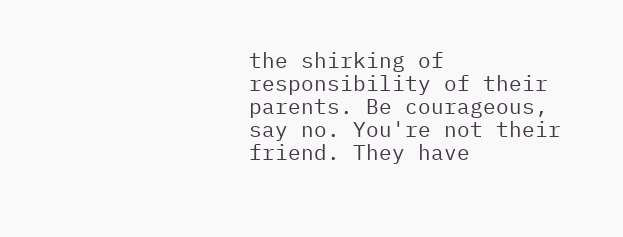the shirking of responsibility of their parents. Be courageous, say no. You're not their friend. They have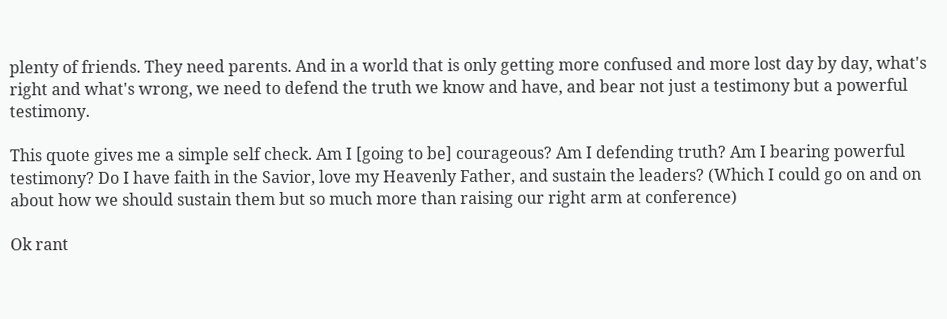plenty of friends. They need parents. And in a world that is only getting more confused and more lost day by day, what's right and what's wrong, we need to defend the truth we know and have, and bear not just a testimony but a powerful testimony.

This quote gives me a simple self check. Am I [going to be] courageous? Am I defending truth? Am I bearing powerful testimony? Do I have faith in the Savior, love my Heavenly Father, and sustain the leaders? (Which I could go on and on about how we should sustain them but so much more than raising our right arm at conference)

Ok rant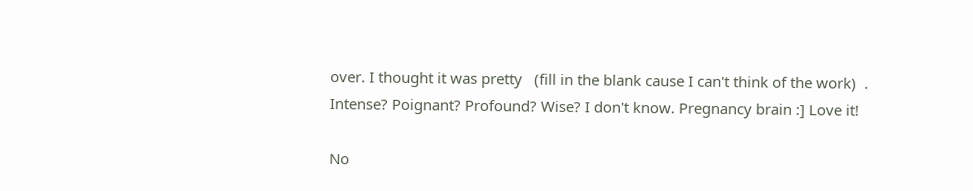over. I thought it was pretty   (fill in the blank cause I can't think of the work)  . Intense? Poignant? Profound? Wise? I don't know. Pregnancy brain :] Love it!

No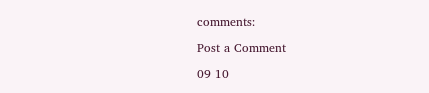comments:

Post a Comment

09 10